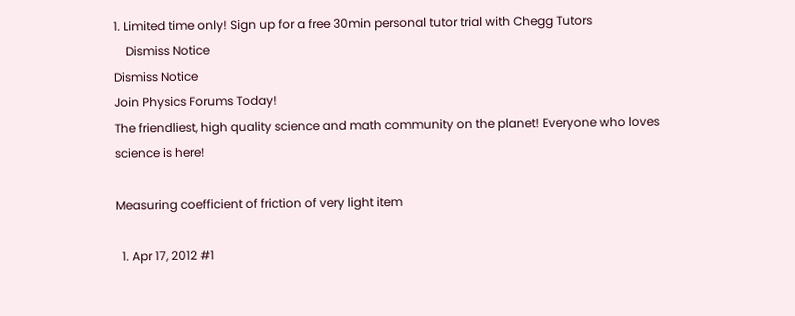1. Limited time only! Sign up for a free 30min personal tutor trial with Chegg Tutors
    Dismiss Notice
Dismiss Notice
Join Physics Forums Today!
The friendliest, high quality science and math community on the planet! Everyone who loves science is here!

Measuring coefficient of friction of very light item

  1. Apr 17, 2012 #1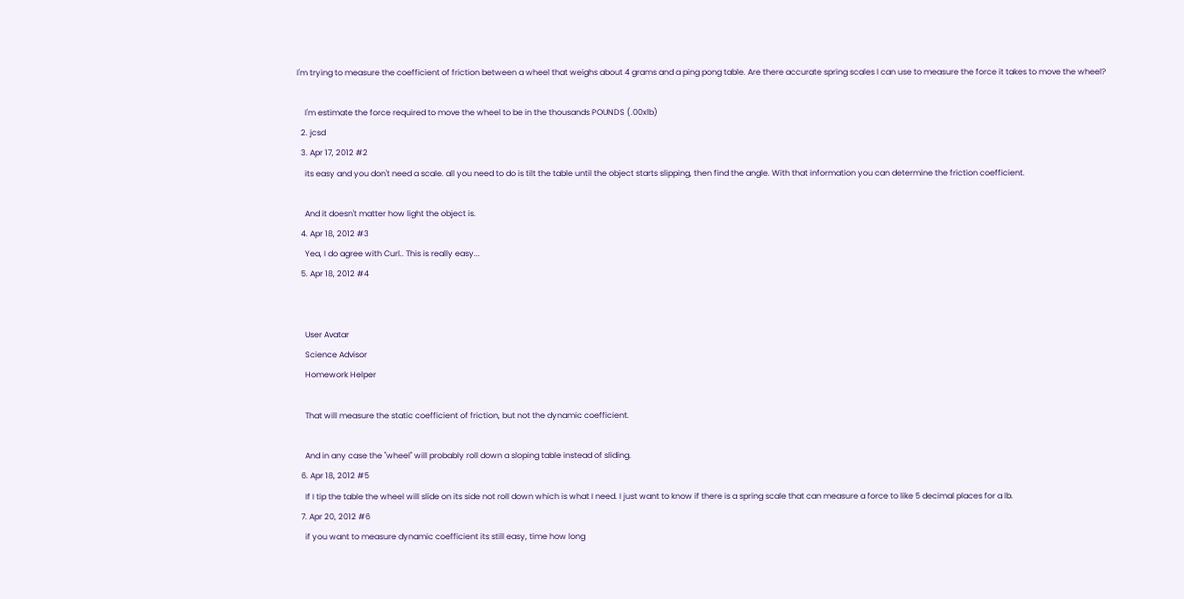I'm trying to measure the coefficient of friction between a wheel that weighs about 4 grams and a ping pong table. Are there accurate spring scales I can use to measure the force it takes to move the wheel?

    I'm estimate the force required to move the wheel to be in the thousands POUNDS (.00xlb)
  2. jcsd
  3. Apr 17, 2012 #2
    its easy and you don't need a scale. all you need to do is tilt the table until the object starts slipping, then find the angle. With that information you can determine the friction coefficient.

    And it doesn't matter how light the object is.
  4. Apr 18, 2012 #3
    Yea, I do agree with Curl.. This is really easy...
  5. Apr 18, 2012 #4


    User Avatar
    Science Advisor
    Homework Helper

    That will measure the static coefficient of friction, but not the dynamic coefficient.

    And in any case the "wheel" will probably roll down a sloping table instead of sliding.
  6. Apr 18, 2012 #5
    If I tip the table the wheel will slide on its side not roll down which is what I need. I just want to know if there is a spring scale that can measure a force to like 5 decimal places for a lb.
  7. Apr 20, 2012 #6
    if you want to measure dynamic coefficient its still easy, time how long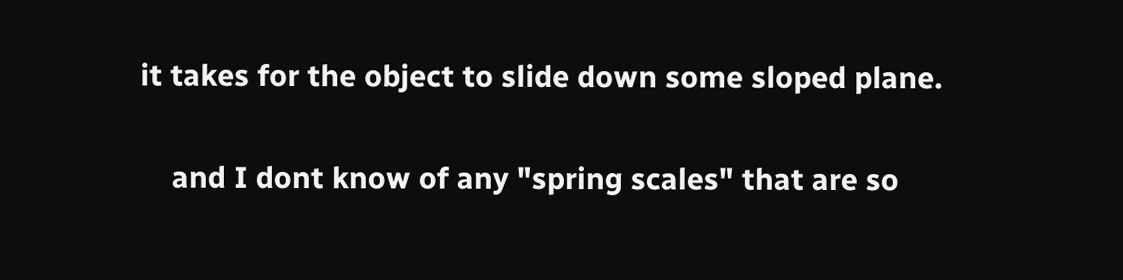it takes for the object to slide down some sloped plane.

    and I dont know of any "spring scales" that are so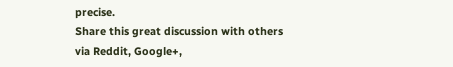precise.
Share this great discussion with others via Reddit, Google+,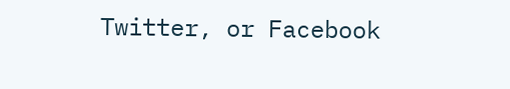Twitter, or Facebook